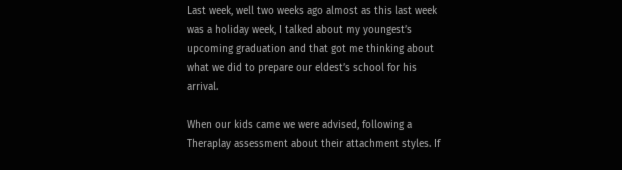Last week, well two weeks ago almost as this last week was a holiday week, I talked about my youngest’s upcoming graduation and that got me thinking about what we did to prepare our eldest’s school for his arrival.

When our kids came we were advised, following a Theraplay assessment about their attachment styles. If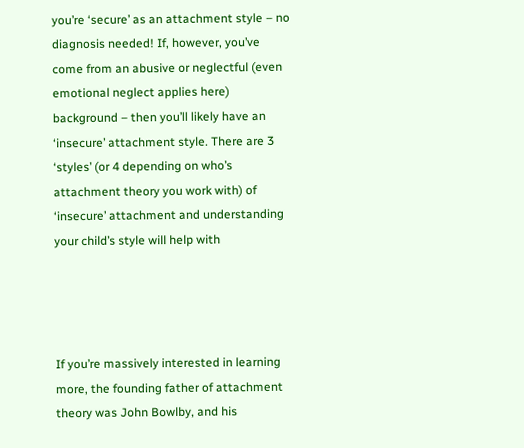you’re ‘secure’ as an attachment style – no diagnosis needed! If, however, you’ve come from an abusive or neglectful (even emotional neglect applies here) background – then you’ll likely have an ‘insecure’ attachment style. There are 3 ‘styles’ (or 4 depending on who’s attachment theory you work with) of ‘insecure’ attachment and understanding your child’s style will help with




If you’re massively interested in learning more, the founding father of attachment theory was John Bowlby, and his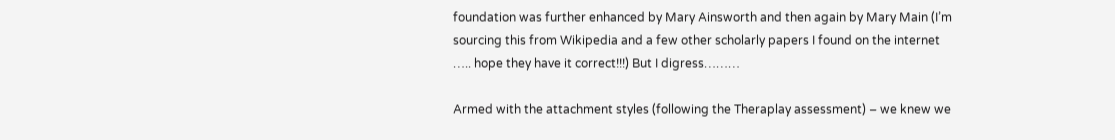foundation was further enhanced by Mary Ainsworth and then again by Mary Main (I’m sourcing this from Wikipedia and a few other scholarly papers I found on the internet ….. hope they have it correct!!!) But I digress………

Armed with the attachment styles (following the Theraplay assessment) – we knew we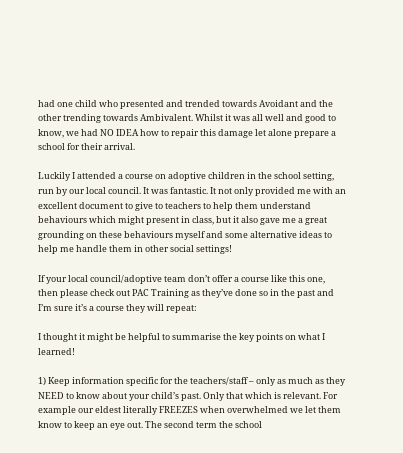had one child who presented and trended towards Avoidant and the other trending towards Ambivalent. Whilst it was all well and good to know, we had NO IDEA how to repair this damage let alone prepare a school for their arrival.

Luckily I attended a course on adoptive children in the school setting, run by our local council. It was fantastic. It not only provided me with an excellent document to give to teachers to help them understand behaviours which might present in class, but it also gave me a great grounding on these behaviours myself and some alternative ideas to help me handle them in other social settings!

If your local council/adoptive team don’t offer a course like this one, then please check out PAC Training as they’ve done so in the past and I’m sure it’s a course they will repeat:

I thought it might be helpful to summarise the key points on what I learned!

1) Keep information specific for the teachers/staff – only as much as they NEED to know about your child’s past. Only that which is relevant. For example our eldest literally FREEZES when overwhelmed we let them know to keep an eye out. The second term the school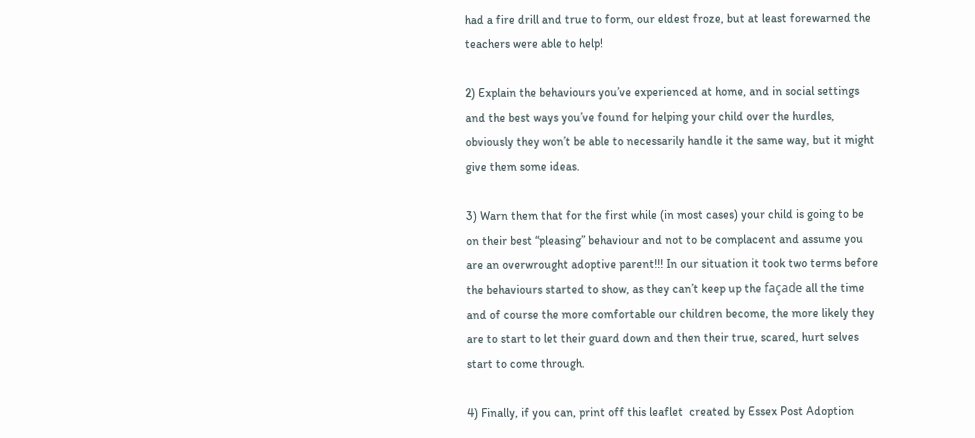had a fire drill and true to form, our eldest froze, but at least forewarned the teachers were able to help!

2) Explain the behaviours you’ve experienced at home, and in social settings and the best ways you’ve found for helping your child over the hurdles, obviously they won’t be able to necessarily handle it the same way, but it might give them some ideas.

3) Warn them that for the first while (in most cases) your child is going to be on their best “pleasing” behaviour and not to be complacent and assume you are an overwrought adoptive parent!!! In our situation it took two terms before the behaviours started to show, as they can’t keep up the façade all the time and of course the more comfortable our children become, the more likely they are to start to let their guard down and then their true, scared, hurt selves start to come through.

4) Finally, if you can, print off this leaflet  created by Essex Post Adoption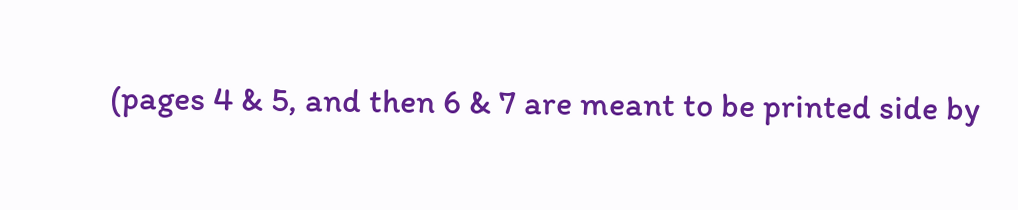(pages 4 & 5, and then 6 & 7 are meant to be printed side by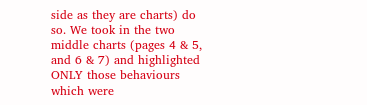side as they are charts) do so. We took in the two middle charts (pages 4 & 5, and 6 & 7) and highlighted ONLY those behaviours which were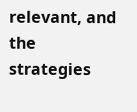relevant, and the strategies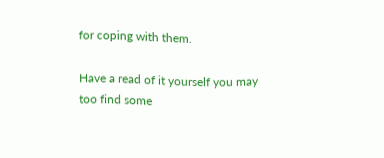for coping with them.

Have a read of it yourself you may too find some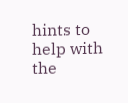hints to help with the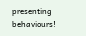presenting behaviours!